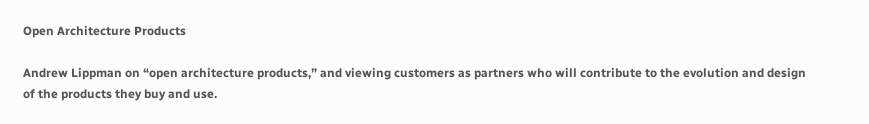Open Architecture Products

Andrew Lippman on “open architecture products,” and viewing customers as partners who will contribute to the evolution and design of the products they buy and use.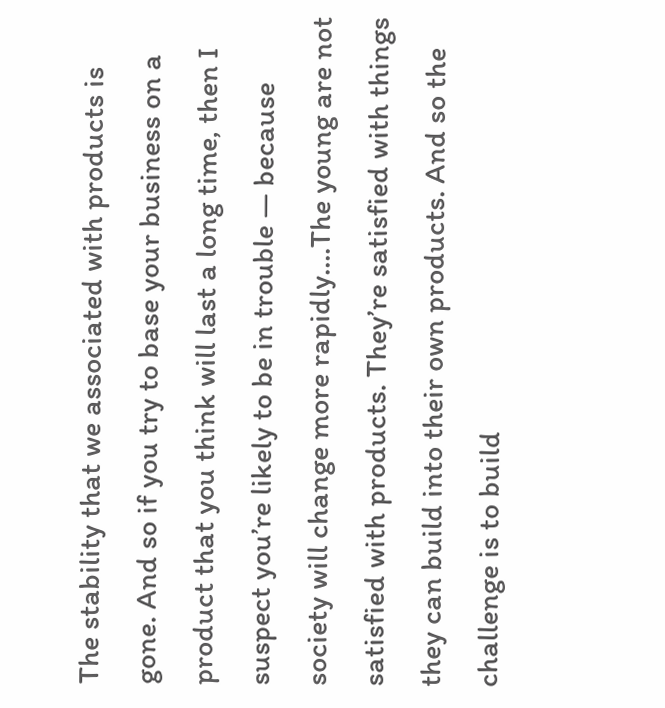The stability that we associated with products is gone. And so if you try to base your business on a product that you think will last a long time, then I suspect you’re likely to be in trouble — because society will change more rapidly….The young are not satisfied with products. They’re satisfied with things they can build into their own products. And so the challenge is to build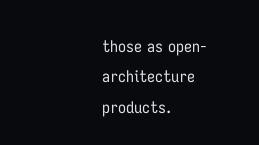those as open-architecture products.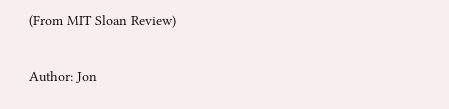(From MIT Sloan Review)

Author: Jon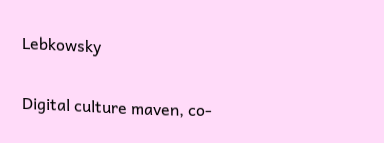Lebkowsky

Digital culture maven, co-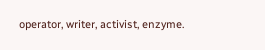operator, writer, activist, enzyme.